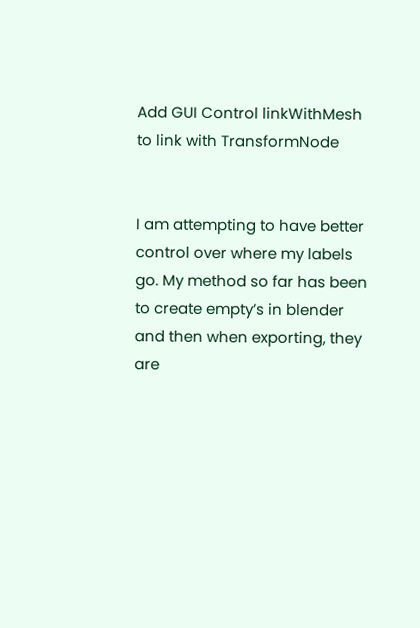Add GUI Control linkWithMesh to link with TransformNode


I am attempting to have better control over where my labels go. My method so far has been to create empty’s in blender and then when exporting, they are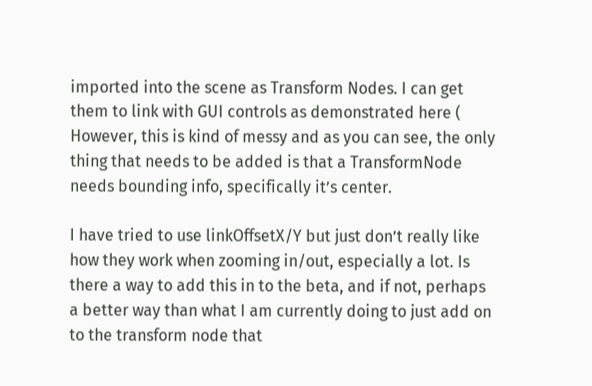imported into the scene as Transform Nodes. I can get them to link with GUI controls as demonstrated here (
However, this is kind of messy and as you can see, the only thing that needs to be added is that a TransformNode needs bounding info, specifically it’s center.

I have tried to use linkOffsetX/Y but just don’t really like how they work when zooming in/out, especially a lot. Is there a way to add this in to the beta, and if not, perhaps a better way than what I am currently doing to just add on to the transform node that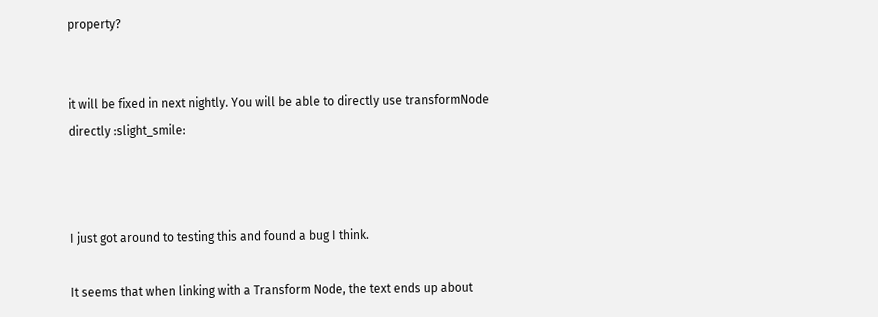property?


it will be fixed in next nightly. You will be able to directly use transformNode directly :slight_smile:



I just got around to testing this and found a bug I think.

It seems that when linking with a Transform Node, the text ends up about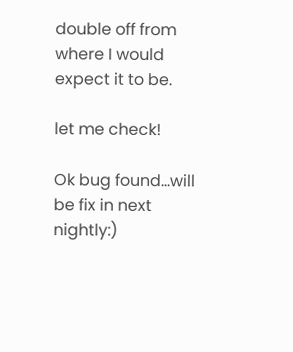double off from where I would expect it to be.

let me check!

Ok bug found…will be fix in next nightly:)